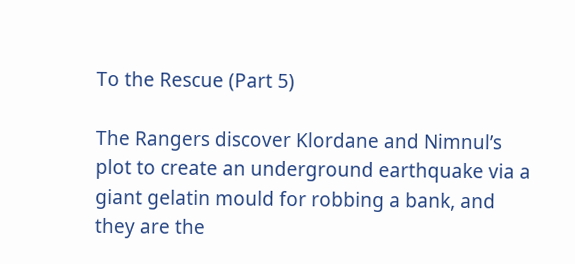To the Rescue (Part 5)

The Rangers discover Klordane and Nimnul’s plot to create an underground earthquake via a giant gelatin mould for robbing a bank, and they are the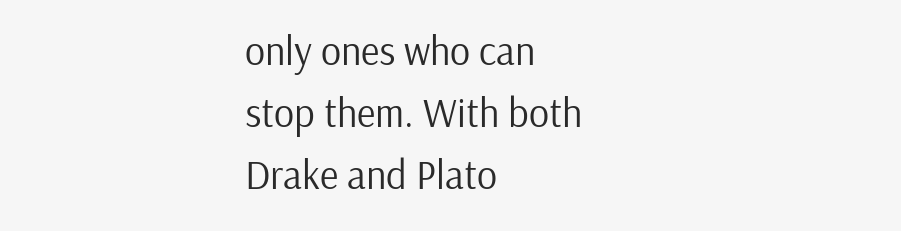only ones who can stop them. With both Drake and Plato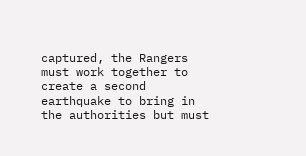captured, the Rangers must work together to create a second earthquake to bring in the authorities but must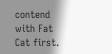contend with Fat Cat first.